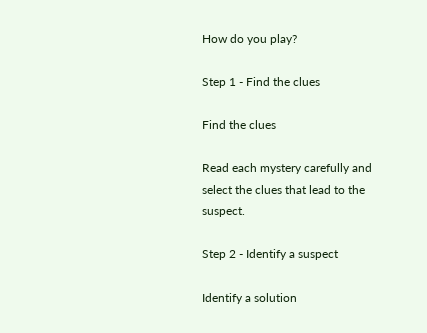How do you play?

Step 1 - Find the clues

Find the clues

Read each mystery carefully and select the clues that lead to the suspect.

Step 2 - Identify a suspect

Identify a solution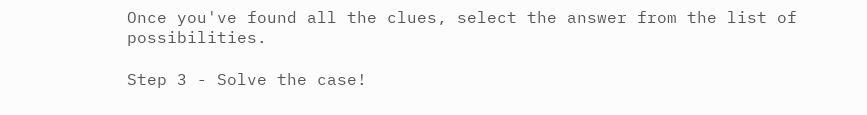Once you've found all the clues, select the answer from the list of possibilities.

Step 3 - Solve the case!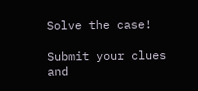Solve the case!

Submit your clues and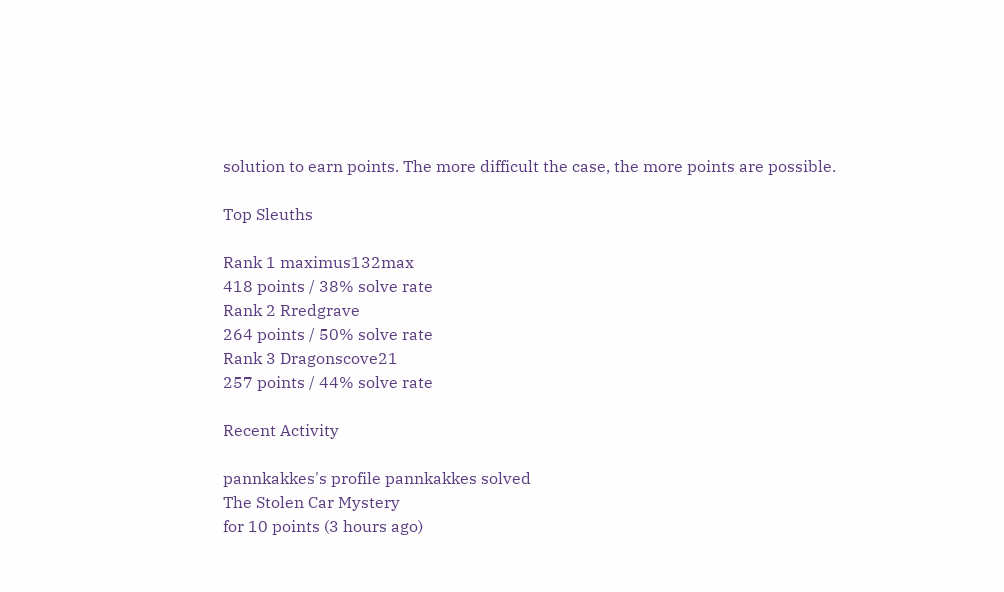solution to earn points. The more difficult the case, the more points are possible.

Top Sleuths

Rank 1 maximus132max
418 points / 38% solve rate
Rank 2 Rredgrave
264 points / 50% solve rate
Rank 3 Dragonscove21
257 points / 44% solve rate

Recent Activity

pannkakkes's profile pannkakkes solved
The Stolen Car Mystery
for 10 points (3 hours ago)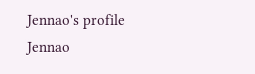Jennao's profile Jennao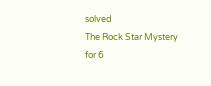solved
The Rock Star Mystery
for 6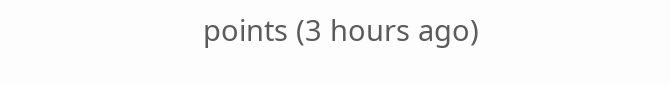points (3 hours ago)